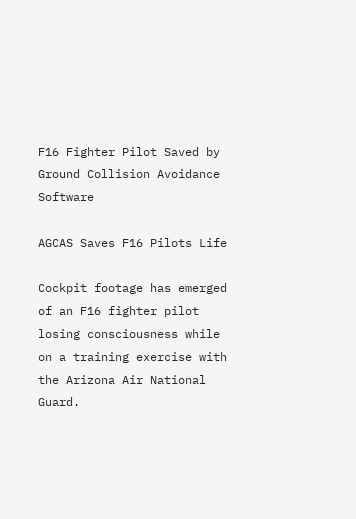F16 Fighter Pilot Saved by Ground Collision Avoidance Software

AGCAS Saves F16 Pilots Life

Cockpit footage has emerged of an F16 fighter pilot losing consciousness while on a training exercise with the Arizona Air National Guard.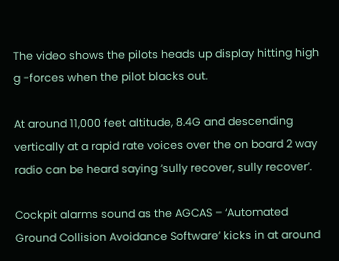The video shows the pilots heads up display hitting high g -forces when the pilot blacks out.

At around 11,000 feet altitude, 8.4G and descending vertically at a rapid rate voices over the on board 2 way radio can be heard saying ‘sully recover, sully recover’.

Cockpit alarms sound as the AGCAS – ‘Automated Ground Collision Avoidance Software’ kicks in at around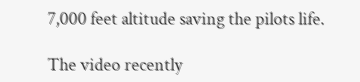7,000 feet altitude saving the pilots life.

The video recently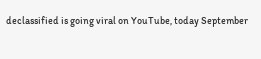declassified is going viral on YouTube, today September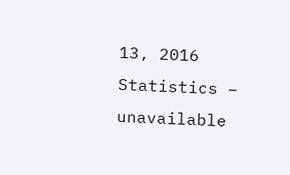13, 2016
Statistics – unavailable